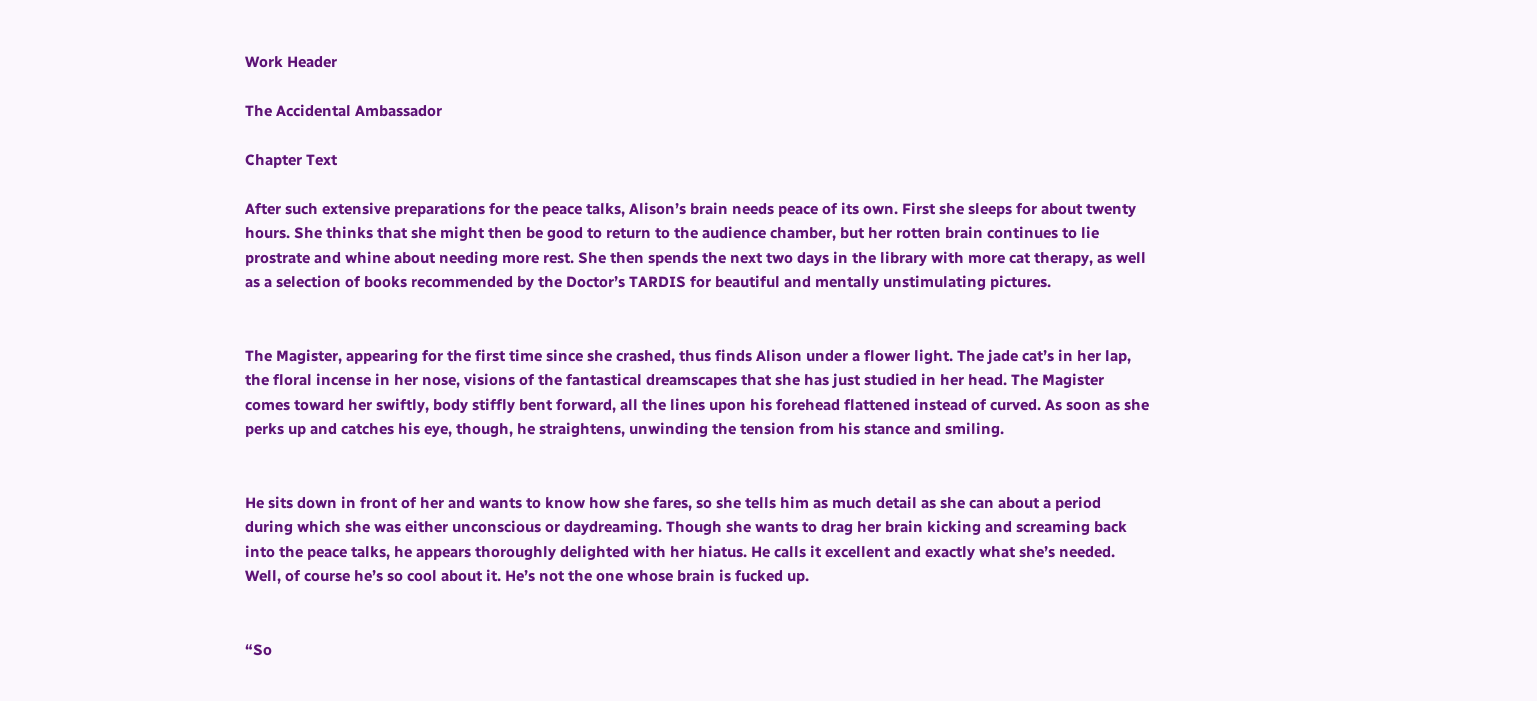Work Header

The Accidental Ambassador

Chapter Text

After such extensive preparations for the peace talks, Alison’s brain needs peace of its own. First she sleeps for about twenty hours. She thinks that she might then be good to return to the audience chamber, but her rotten brain continues to lie prostrate and whine about needing more rest. She then spends the next two days in the library with more cat therapy, as well as a selection of books recommended by the Doctor’s TARDIS for beautiful and mentally unstimulating pictures.


The Magister, appearing for the first time since she crashed, thus finds Alison under a flower light. The jade cat’s in her lap, the floral incense in her nose, visions of the fantastical dreamscapes that she has just studied in her head. The Magister comes toward her swiftly, body stiffly bent forward, all the lines upon his forehead flattened instead of curved. As soon as she perks up and catches his eye, though, he straightens, unwinding the tension from his stance and smiling.


He sits down in front of her and wants to know how she fares, so she tells him as much detail as she can about a period during which she was either unconscious or daydreaming. Though she wants to drag her brain kicking and screaming back into the peace talks, he appears thoroughly delighted with her hiatus. He calls it excellent and exactly what she’s needed. Well, of course he’s so cool about it. He’s not the one whose brain is fucked up.


“So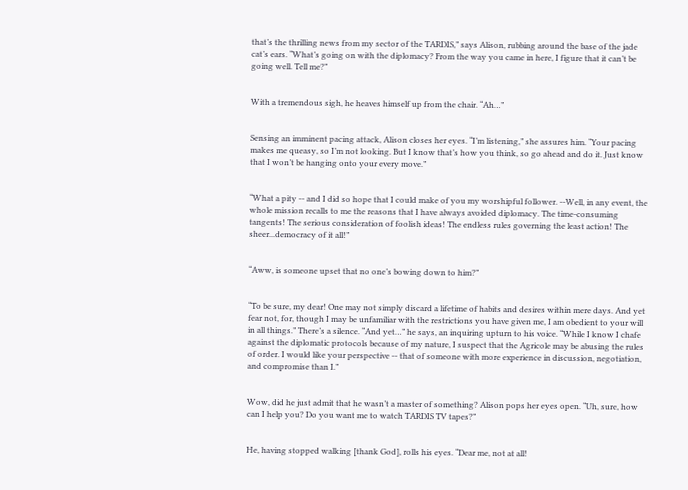that’s the thrilling news from my sector of the TARDIS,” says Alison, rubbing around the base of the jade cat’s ears. “What’s going on with the diplomacy? From the way you came in here, I figure that it can’t be going well. Tell me?”


With a tremendous sigh, he heaves himself up from the chair. “Ah…”


Sensing an imminent pacing attack, Alison closes her eyes. “I’m listening,” she assures him. “Your pacing makes me queasy, so I’m not looking. But I know that’s how you think, so go ahead and do it. Just know that I won’t be hanging onto your every move.”


“What a pity -- and I did so hope that I could make of you my worshipful follower. --Well, in any event, the whole mission recalls to me the reasons that I have always avoided diplomacy. The time-consuming tangents! The serious consideration of foolish ideas! The endless rules governing the least action! The sheer...democracy of it all!”


“Aww, is someone upset that no one’s bowing down to him?”


“To be sure, my dear! One may not simply discard a lifetime of habits and desires within mere days. And yet fear not, for, though I may be unfamiliar with the restrictions you have given me, I am obedient to your will in all things.” There’s a silence. “And yet…” he says, an inquiring upturn to his voice. “While I know I chafe against the diplomatic protocols because of my nature, I suspect that the Agricole may be abusing the rules of order. I would like your perspective -- that of someone with more experience in discussion, negotiation, and compromise than I.”


Wow, did he just admit that he wasn’t a master of something? Alison pops her eyes open. “Uh, sure, how can I help you? Do you want me to watch TARDIS TV tapes?”


He, having stopped walking [thank God], rolls his eyes. “Dear me, not at all!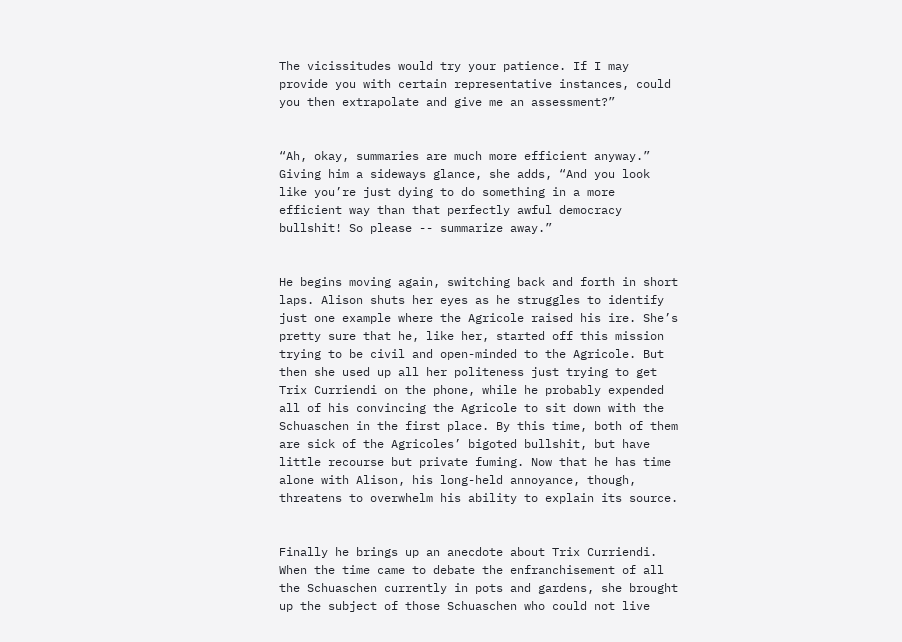The vicissitudes would try your patience. If I may provide you with certain representative instances, could you then extrapolate and give me an assessment?”


“Ah, okay, summaries are much more efficient anyway.” Giving him a sideways glance, she adds, “And you look like you’re just dying to do something in a more efficient way than that perfectly awful democracy bullshit! So please -- summarize away.”


He begins moving again, switching back and forth in short laps. Alison shuts her eyes as he struggles to identify just one example where the Agricole raised his ire. She’s pretty sure that he, like her, started off this mission trying to be civil and open-minded to the Agricole. But then she used up all her politeness just trying to get Trix Curriendi on the phone, while he probably expended all of his convincing the Agricole to sit down with the Schuaschen in the first place. By this time, both of them are sick of the Agricoles’ bigoted bullshit, but have little recourse but private fuming. Now that he has time alone with Alison, his long-held annoyance, though, threatens to overwhelm his ability to explain its source.


Finally he brings up an anecdote about Trix Curriendi. When the time came to debate the enfranchisement of all the Schuaschen currently in pots and gardens, she brought up the subject of those Schuaschen who could not live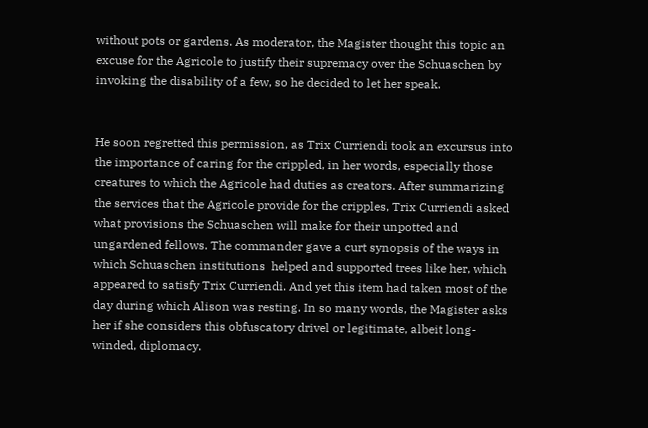without pots or gardens. As moderator, the Magister thought this topic an excuse for the Agricole to justify their supremacy over the Schuaschen by invoking the disability of a few, so he decided to let her speak.


He soon regretted this permission, as Trix Curriendi took an excursus into the importance of caring for the crippled, in her words, especially those creatures to which the Agricole had duties as creators. After summarizing the services that the Agricole provide for the cripples, Trix Curriendi asked what provisions the Schuaschen will make for their unpotted and ungardened fellows. The commander gave a curt synopsis of the ways in which Schuaschen institutions  helped and supported trees like her, which appeared to satisfy Trix Curriendi. And yet this item had taken most of the day during which Alison was resting. In so many words, the Magister asks her if she considers this obfuscatory drivel or legitimate, albeit long-winded, diplomacy.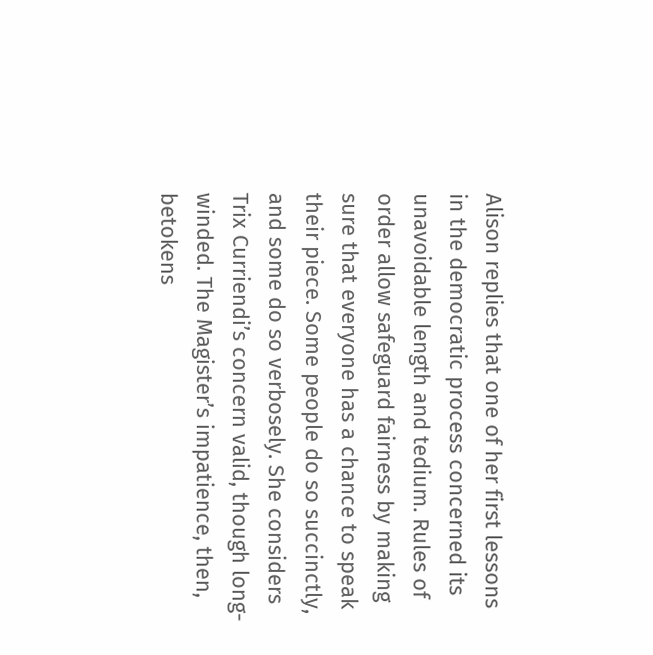Alison replies that one of her first lessons in the democratic process concerned its unavoidable length and tedium. Rules of order allow safeguard fairness by making sure that everyone has a chance to speak their piece. Some people do so succinctly, and some do so verbosely. She considers Trix Curriendi’s concern valid, though long-winded. The Magister’s impatience, then, betokens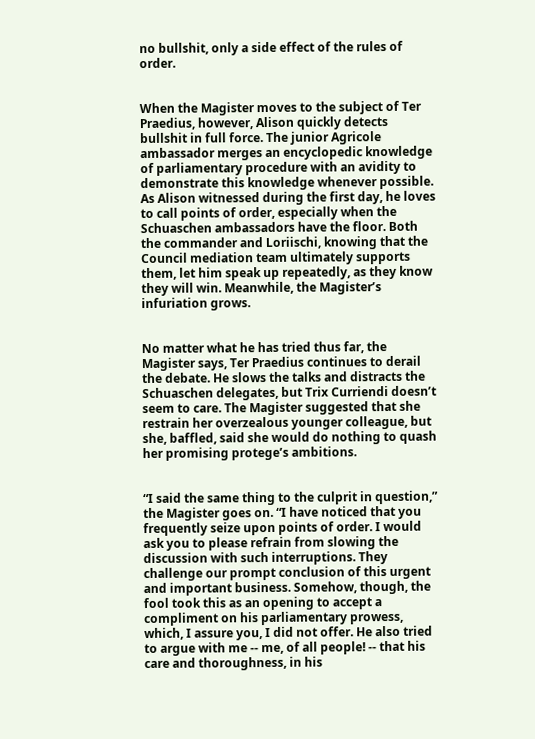no bullshit, only a side effect of the rules of order.


When the Magister moves to the subject of Ter Praedius, however, Alison quickly detects bullshit in full force. The junior Agricole ambassador merges an encyclopedic knowledge of parliamentary procedure with an avidity to demonstrate this knowledge whenever possible. As Alison witnessed during the first day, he loves to call points of order, especially when the Schuaschen ambassadors have the floor. Both the commander and Loriischi, knowing that the Council mediation team ultimately supports them, let him speak up repeatedly, as they know they will win. Meanwhile, the Magister’s infuriation grows.


No matter what he has tried thus far, the Magister says, Ter Praedius continues to derail the debate. He slows the talks and distracts the Schuaschen delegates, but Trix Curriendi doesn’t seem to care. The Magister suggested that she restrain her overzealous younger colleague, but she, baffled, said she would do nothing to quash her promising protege’s ambitions.


“I said the same thing to the culprit in question,” the Magister goes on. “I have noticed that you frequently seize upon points of order. I would ask you to please refrain from slowing the discussion with such interruptions. They challenge our prompt conclusion of this urgent and important business. Somehow, though, the fool took this as an opening to accept a compliment on his parliamentary prowess, which, I assure you, I did not offer. He also tried to argue with me -- me, of all people! -- that his care and thoroughness, in his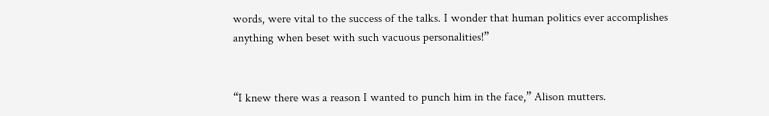words, were vital to the success of the talks. I wonder that human politics ever accomplishes anything when beset with such vacuous personalities!”


“I knew there was a reason I wanted to punch him in the face,” Alison mutters.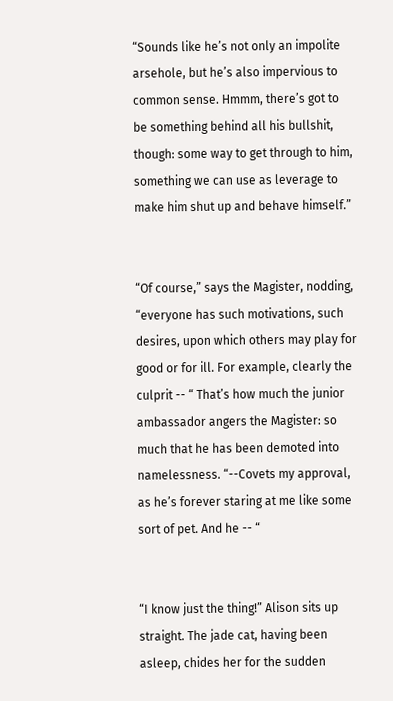“Sounds like he’s not only an impolite arsehole, but he’s also impervious to common sense. Hmmm, there’s got to be something behind all his bullshit, though: some way to get through to him, something we can use as leverage to make him shut up and behave himself.”


“Of course,” says the Magister, nodding, “everyone has such motivations, such desires, upon which others may play for good or for ill. For example, clearly the culprit -- “ That’s how much the junior ambassador angers the Magister: so much that he has been demoted into namelessness. “--Covets my approval, as he’s forever staring at me like some sort of pet. And he -- “


“I know just the thing!” Alison sits up straight. The jade cat, having been asleep, chides her for the sudden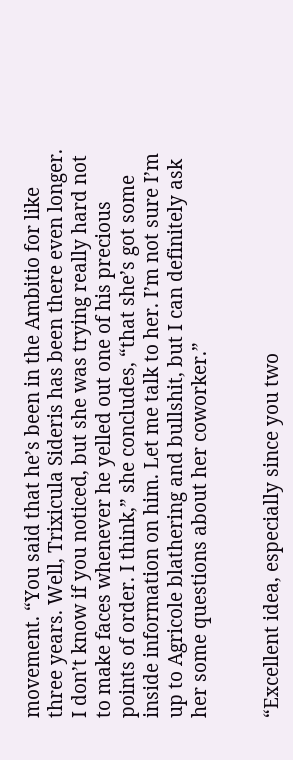movement. “You said that he’s been in the Ambitio for like three years. Well, Trixicula Sideris has been there even longer. I don’t know if you noticed, but she was trying really hard not to make faces whenever he yelled out one of his precious points of order. I think,” she concludes, “that she’s got some inside information on him. Let me talk to her. I’m not sure I’m up to Agricole blathering and bullshit, but I can definitely ask her some questions about her coworker.”


“Excellent idea, especially since you two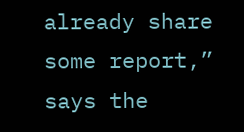already share some report,” says the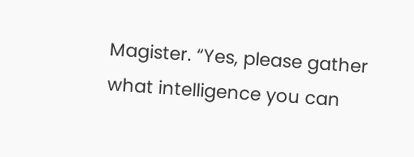Magister. “Yes, please gather what intelligence you can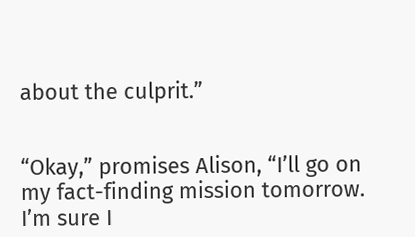about the culprit.”


“Okay,” promises Alison, “I’ll go on my fact-finding mission tomorrow. I’m sure I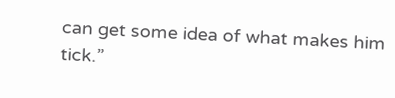can get some idea of what makes him tick.”